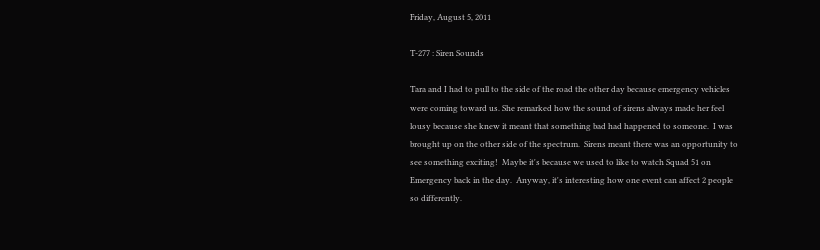Friday, August 5, 2011

T-277 : Siren Sounds

Tara and I had to pull to the side of the road the other day because emergency vehicles were coming toward us. She remarked how the sound of sirens always made her feel lousy because she knew it meant that something bad had happened to someone.  I was brought up on the other side of the spectrum.  Sirens meant there was an opportunity to see something exciting!  Maybe it's because we used to like to watch Squad 51 on Emergency back in the day.  Anyway, it's interesting how one event can affect 2 people so differently.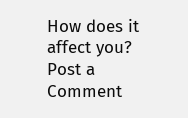How does it affect you?
Post a Comment